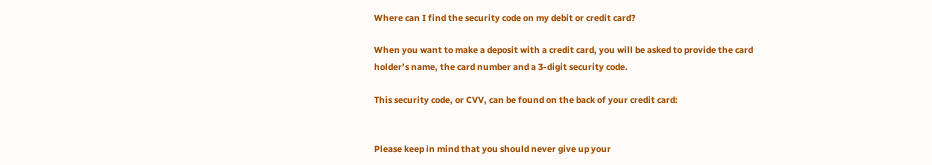Where can I find the security code on my debit or credit card?

When you want to make a deposit with a credit card, you will be asked to provide the card holder’s name, the card number and a 3-digit security code.

This security code, or CVV, can be found on the back of your credit card:


Please keep in mind that you should never give up your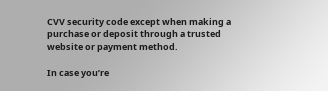CVV security code except when making a purchase or deposit through a trusted website or payment method.

In case you’re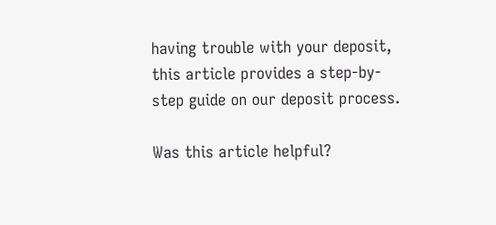having trouble with your deposit, this article provides a step-by-step guide on our deposit process.

Was this article helpful?